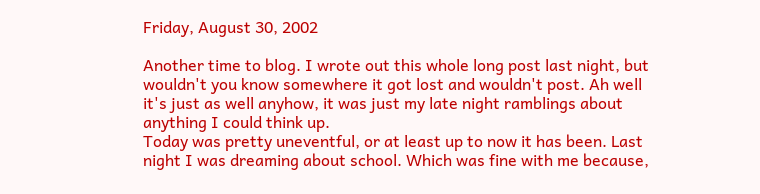Friday, August 30, 2002

Another time to blog. I wrote out this whole long post last night, but wouldn't you know somewhere it got lost and wouldn't post. Ah well it's just as well anyhow, it was just my late night ramblings about anything I could think up.
Today was pretty uneventful, or at least up to now it has been. Last night I was dreaming about school. Which was fine with me because,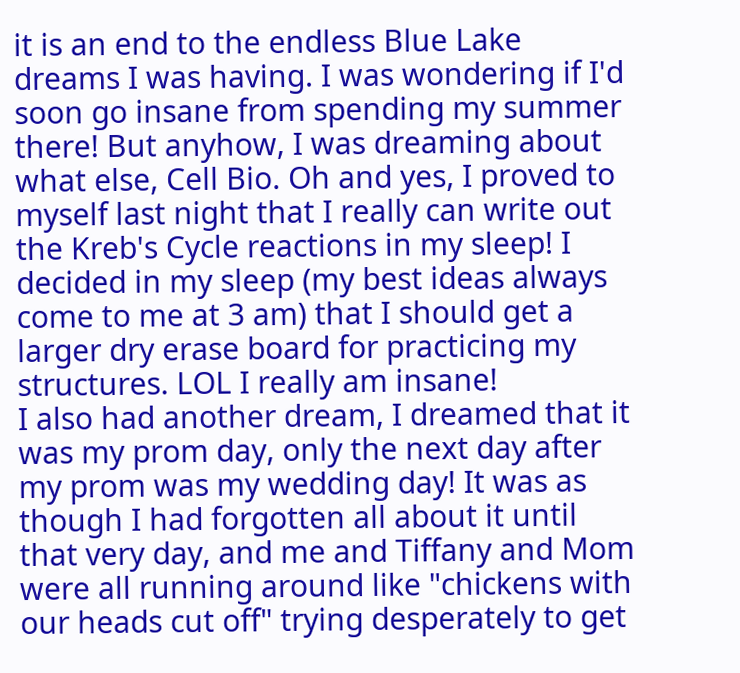it is an end to the endless Blue Lake dreams I was having. I was wondering if I'd soon go insane from spending my summer there! But anyhow, I was dreaming about what else, Cell Bio. Oh and yes, I proved to myself last night that I really can write out the Kreb's Cycle reactions in my sleep! I decided in my sleep (my best ideas always come to me at 3 am) that I should get a larger dry erase board for practicing my structures. LOL I really am insane!
I also had another dream, I dreamed that it was my prom day, only the next day after my prom was my wedding day! It was as though I had forgotten all about it until that very day, and me and Tiffany and Mom were all running around like "chickens with our heads cut off" trying desperately to get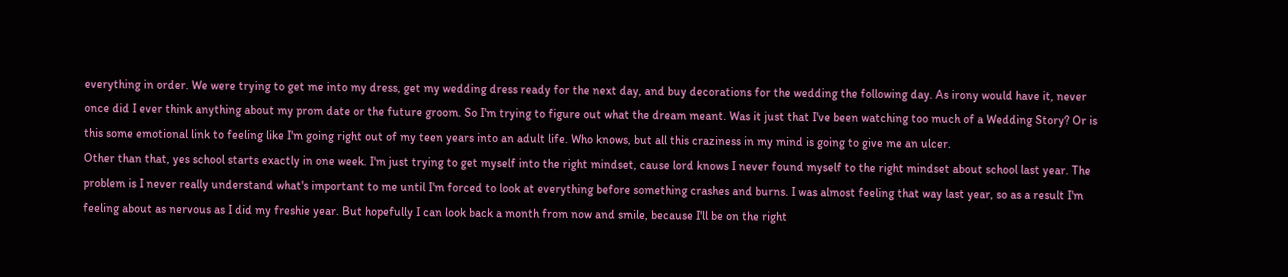everything in order. We were trying to get me into my dress, get my wedding dress ready for the next day, and buy decorations for the wedding the following day. As irony would have it, never once did I ever think anything about my prom date or the future groom. So I'm trying to figure out what the dream meant. Was it just that I've been watching too much of a Wedding Story? Or is this some emotional link to feeling like I'm going right out of my teen years into an adult life. Who knows, but all this craziness in my mind is going to give me an ulcer.
Other than that, yes school starts exactly in one week. I'm just trying to get myself into the right mindset, cause lord knows I never found myself to the right mindset about school last year. The problem is I never really understand what's important to me until I'm forced to look at everything before something crashes and burns. I was almost feeling that way last year, so as a result I'm feeling about as nervous as I did my freshie year. But hopefully I can look back a month from now and smile, because I'll be on the right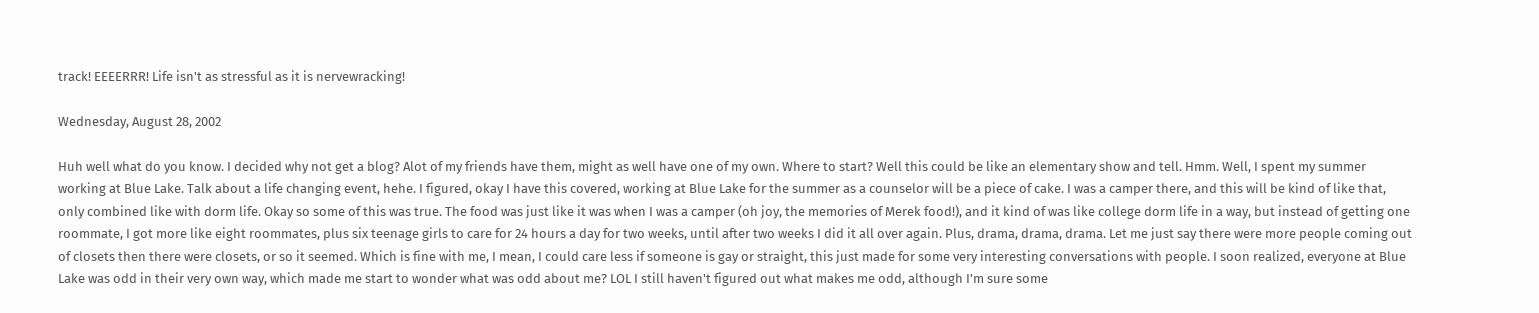track! EEEERRR! Life isn't as stressful as it is nervewracking!

Wednesday, August 28, 2002

Huh well what do you know. I decided why not get a blog? Alot of my friends have them, might as well have one of my own. Where to start? Well this could be like an elementary show and tell. Hmm. Well, I spent my summer working at Blue Lake. Talk about a life changing event, hehe. I figured, okay I have this covered, working at Blue Lake for the summer as a counselor will be a piece of cake. I was a camper there, and this will be kind of like that, only combined like with dorm life. Okay so some of this was true. The food was just like it was when I was a camper (oh joy, the memories of Merek food!), and it kind of was like college dorm life in a way, but instead of getting one roommate, I got more like eight roommates, plus six teenage girls to care for 24 hours a day for two weeks, until after two weeks I did it all over again. Plus, drama, drama, drama. Let me just say there were more people coming out of closets then there were closets, or so it seemed. Which is fine with me, I mean, I could care less if someone is gay or straight, this just made for some very interesting conversations with people. I soon realized, everyone at Blue Lake was odd in their very own way, which made me start to wonder what was odd about me? LOL I still haven't figured out what makes me odd, although I'm sure some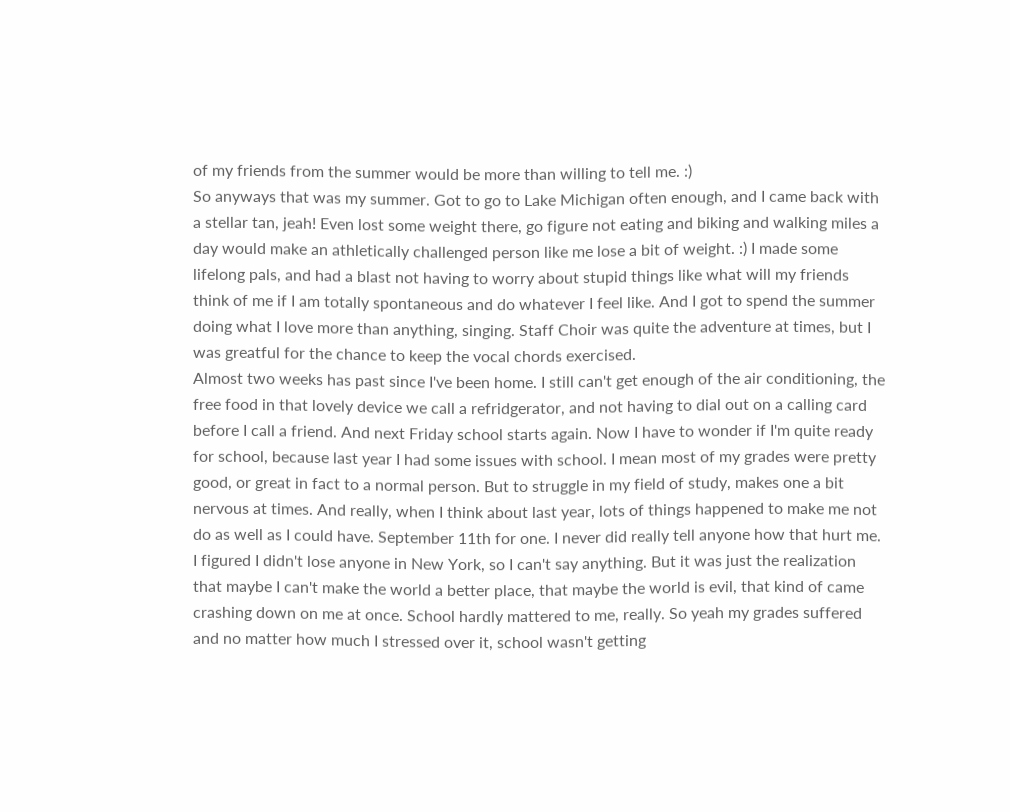of my friends from the summer would be more than willing to tell me. :)
So anyways that was my summer. Got to go to Lake Michigan often enough, and I came back with a stellar tan, jeah! Even lost some weight there, go figure not eating and biking and walking miles a day would make an athletically challenged person like me lose a bit of weight. :) I made some lifelong pals, and had a blast not having to worry about stupid things like what will my friends think of me if I am totally spontaneous and do whatever I feel like. And I got to spend the summer doing what I love more than anything, singing. Staff Choir was quite the adventure at times, but I was greatful for the chance to keep the vocal chords exercised.
Almost two weeks has past since I've been home. I still can't get enough of the air conditioning, the free food in that lovely device we call a refridgerator, and not having to dial out on a calling card before I call a friend. And next Friday school starts again. Now I have to wonder if I'm quite ready for school, because last year I had some issues with school. I mean most of my grades were pretty good, or great in fact to a normal person. But to struggle in my field of study, makes one a bit nervous at times. And really, when I think about last year, lots of things happened to make me not do as well as I could have. September 11th for one. I never did really tell anyone how that hurt me. I figured I didn't lose anyone in New York, so I can't say anything. But it was just the realization that maybe I can't make the world a better place, that maybe the world is evil, that kind of came crashing down on me at once. School hardly mattered to me, really. So yeah my grades suffered and no matter how much I stressed over it, school wasn't getting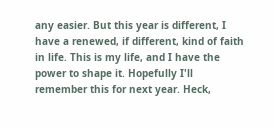any easier. But this year is different, I have a renewed, if different, kind of faith in life. This is my life, and I have the power to shape it. Hopefully I'll remember this for next year. Heck,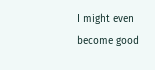I might even become good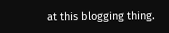at this blogging thing.